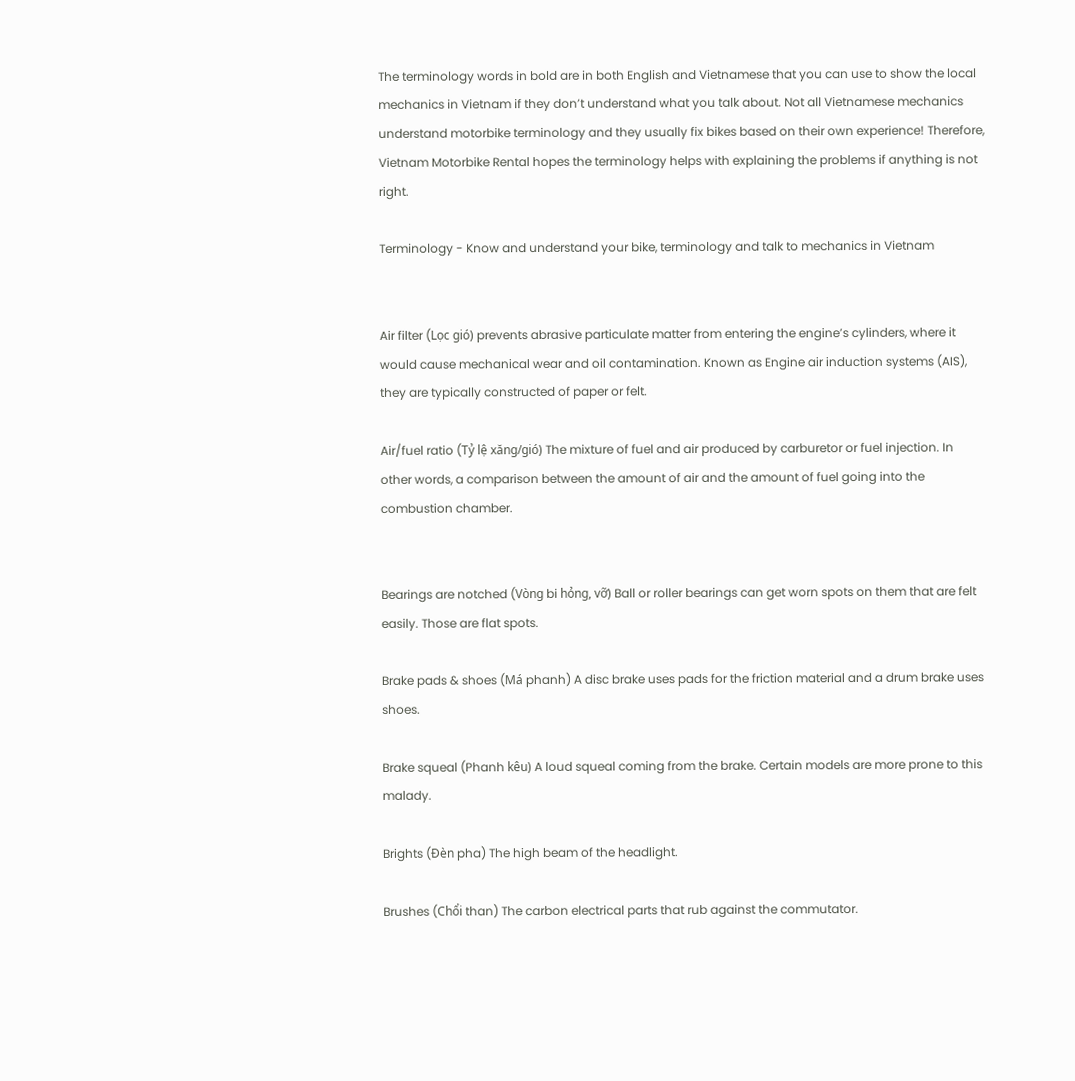The terminology words in bold are in both English and Vietnamese that you can use to show the local mechanics in Vietnam if they don’t understand what you talk about. Not all Vietnamese mechanics understand motorbike terminology and they usually fix bikes based on their own experience! Therefore, Vietnam Motorbike Rental hopes the terminology helps with explaining the problems if anything is not right.

Terminology - Know and understand your bike, terminology and talk to mechanics in Vietnam


Air filter (Lọc gió) prevents abrasive particulate matter from entering the engine’s cylinders, where it would cause mechanical wear and oil contamination. Known as Engine air induction systems (AIS), they are typically constructed of paper or felt.

Air/fuel ratio (Tỷ lệ xăng/gió) The mixture of fuel and air produced by carburetor or fuel injection. In other words, a comparison between the amount of air and the amount of fuel going into the combustion chamber.


Bearings are notched (Vòng bi hỏng, vỡ) Ball or roller bearings can get worn spots on them that are felt easily. Those are flat spots.

Brake pads & shoes (Má phanh) A disc brake uses pads for the friction material and a drum brake uses shoes.

Brake squeal (Phanh kêu) A loud squeal coming from the brake. Certain models are more prone to this malady.

Brights (Đèn pha) The high beam of the headlight.

Brushes (Chổi than) The carbon electrical parts that rub against the commutator.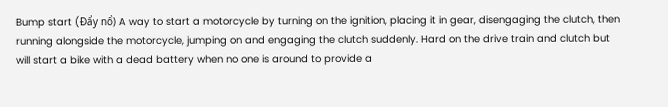Bump start (Đẩy nổ) A way to start a motorcycle by turning on the ignition, placing it in gear, disengaging the clutch, then running alongside the motorcycle, jumping on and engaging the clutch suddenly. Hard on the drive train and clutch but will start a bike with a dead battery when no one is around to provide a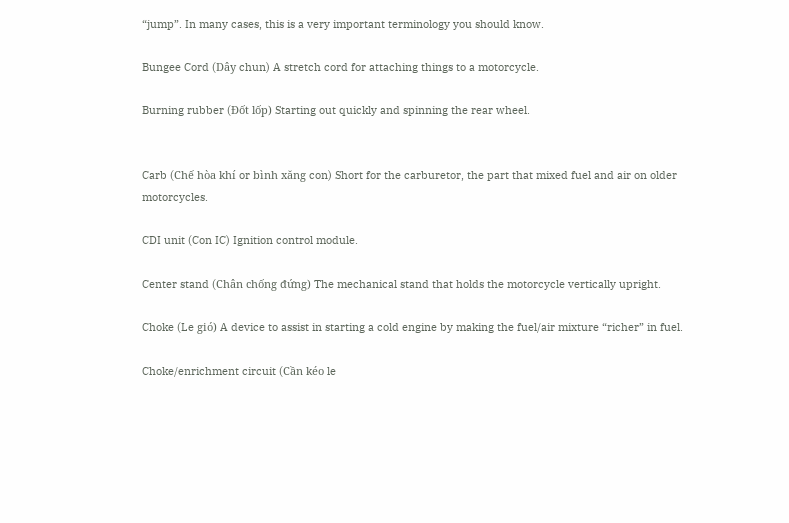“jump”. In many cases, this is a very important terminology you should know.

Bungee Cord (Dây chun) A stretch cord for attaching things to a motorcycle.

Burning rubber (Đốt lốp) Starting out quickly and spinning the rear wheel.


Carb (Chế hòa khí or bình xăng con) Short for the carburetor, the part that mixed fuel and air on older motorcycles.

CDI unit (Con IC) Ignition control module.

Center stand (Chân chống đứng) The mechanical stand that holds the motorcycle vertically upright.

Choke (Le gió) A device to assist in starting a cold engine by making the fuel/air mixture “richer” in fuel.

Choke/enrichment circuit (Cần kéo le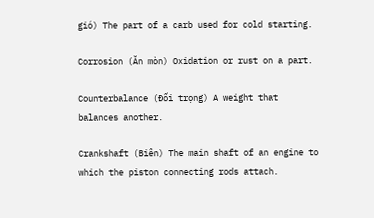gió) The part of a carb used for cold starting.

Corrosion (Ăn mòn) Oxidation or rust on a part.

Counterbalance (Đối trọng) A weight that balances another.

Crankshaft (Biên) The main shaft of an engine to which the piston connecting rods attach.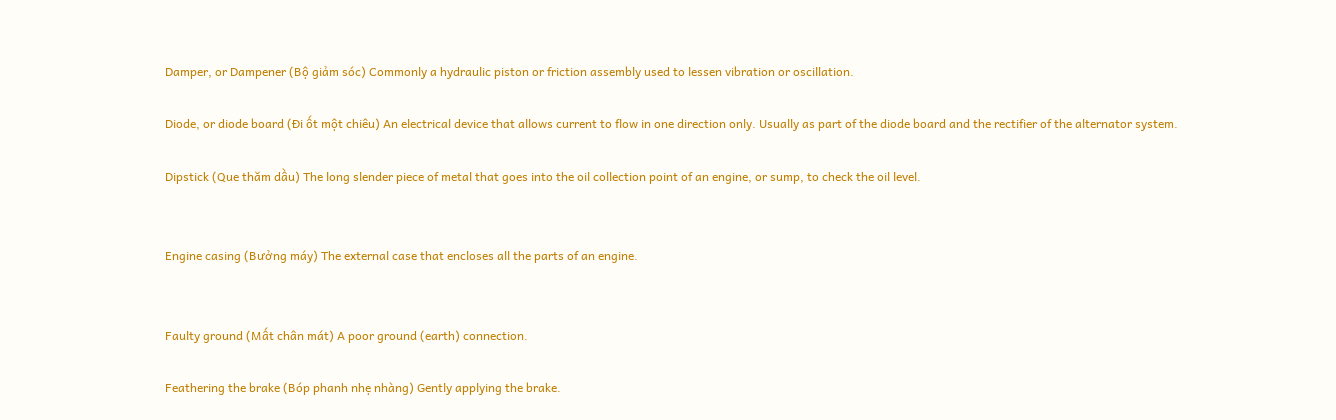Damper, or Dampener (Bộ giảm sóc) Commonly a hydraulic piston or friction assembly used to lessen vibration or oscillation.

Diode, or diode board (Đi ốt một chiêu) An electrical device that allows current to flow in one direction only. Usually as part of the diode board and the rectifier of the alternator system.

Dipstick (Que thăm dầu) The long slender piece of metal that goes into the oil collection point of an engine, or sump, to check the oil level.


Engine casing (Bưởng máy) The external case that encloses all the parts of an engine.


Faulty ground (Mất chân mát) A poor ground (earth) connection.

Feathering the brake (Bóp phanh nhẹ nhàng) Gently applying the brake.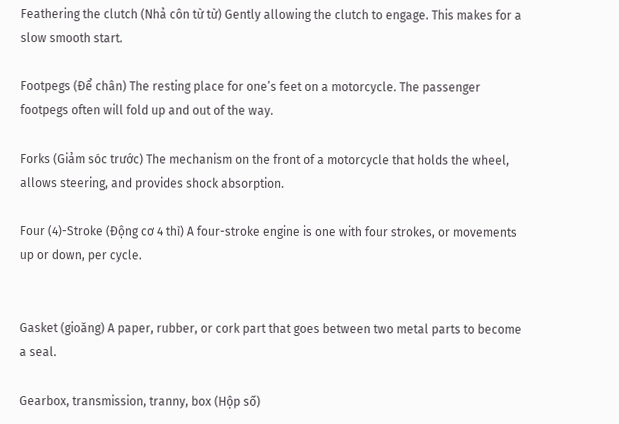Feathering the clutch (Nhả côn từ từ) Gently allowing the clutch to engage. This makes for a slow smooth start.

Footpegs (Để chân) The resting place for one’s feet on a motorcycle. The passenger footpegs often will fold up and out of the way.

Forks (Giảm sóc trước) The mechanism on the front of a motorcycle that holds the wheel, allows steering, and provides shock absorption.

Four (4)-Stroke (Động cơ 4 thì) A four-stroke engine is one with four strokes, or movements up or down, per cycle.


Gasket (gioăng) A paper, rubber, or cork part that goes between two metal parts to become a seal.

Gearbox, transmission, tranny, box (Hộp số)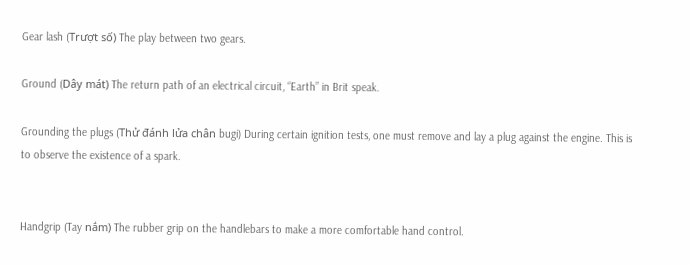Gear lash (Trượt số) The play between two gears.

Ground (Dây mát) The return path of an electrical circuit, “Earth” in Brit speak.

Grounding the plugs (Thử đánh lửa chân bugi) During certain ignition tests, one must remove and lay a plug against the engine. This is to observe the existence of a spark.


Handgrip (Tay nắm) The rubber grip on the handlebars to make a more comfortable hand control.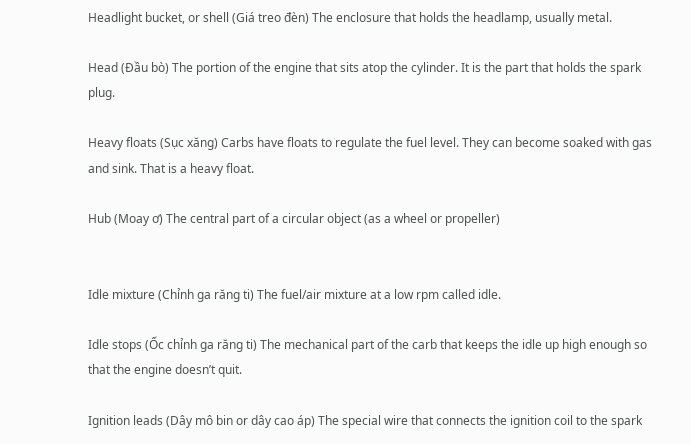Headlight bucket, or shell (Giá treo đèn) The enclosure that holds the headlamp, usually metal.

Head (Đầu bò) The portion of the engine that sits atop the cylinder. It is the part that holds the spark plug.

Heavy floats (Sục xăng) Carbs have floats to regulate the fuel level. They can become soaked with gas and sink. That is a heavy float.

Hub (Moay ơ) The central part of a circular object (as a wheel or propeller)


Idle mixture (Chỉnh ga răng ti) The fuel/air mixture at a low rpm called idle.

Idle stops (Ốc chỉnh ga răng ti) The mechanical part of the carb that keeps the idle up high enough so that the engine doesn’t quit.

Ignition leads (Dây mô bin or dây cao áp) The special wire that connects the ignition coil to the spark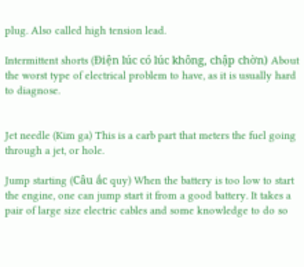plug. Also called high tension lead.

Intermittent shorts (Điện lúc có lúc không, chập chờn) About the worst type of electrical problem to have, as it is usually hard to diagnose.


Jet needle (Kim ga) This is a carb part that meters the fuel going through a jet, or hole.

Jump starting (Câu ắc quy) When the battery is too low to start the engine, one can jump start it from a good battery. It takes a pair of large size electric cables and some knowledge to do so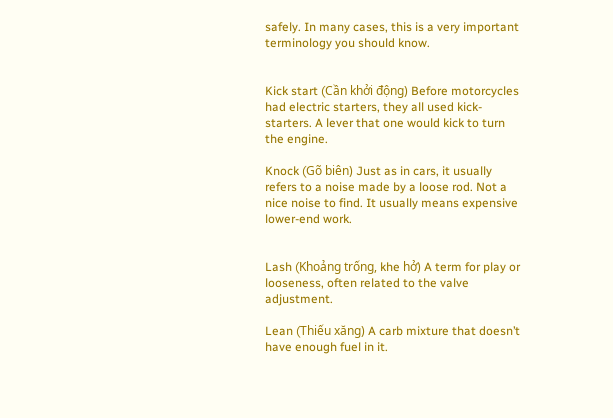safely. In many cases, this is a very important terminology you should know.


Kick start (Cần khởi động) Before motorcycles had electric starters, they all used kick-starters. A lever that one would kick to turn the engine.

Knock (Gõ biên) Just as in cars, it usually refers to a noise made by a loose rod. Not a nice noise to find. It usually means expensive lower-end work.


Lash (Khoảng trống, khe hở) A term for play or looseness, often related to the valve adjustment.

Lean (Thiếu xăng) A carb mixture that doesn’t have enough fuel in it.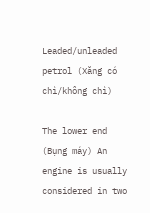Leaded/unleaded petrol (Xăng có chì/không chì)

The lower end (Bụng máy) An engine is usually considered in two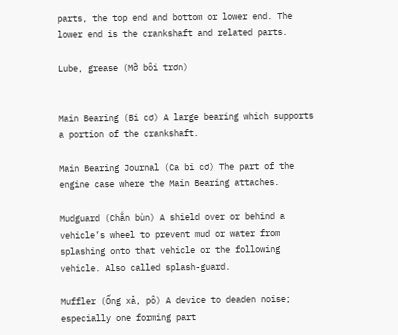parts, the top end and bottom or lower end. The lower end is the crankshaft and related parts.

Lube, grease (Mỡ bôi trơn)


Main Bearing (Bi cơ) A large bearing which supports a portion of the crankshaft.

Main Bearing Journal (Ca bi cơ) The part of the engine case where the Main Bearing attaches.

Mudguard (Chắn bùn) A shield over or behind a vehicle’s wheel to prevent mud or water from splashing onto that vehicle or the following vehicle. Also called splash-guard.

Muffler (Ống xả, pô) A device to deaden noise; especially one forming part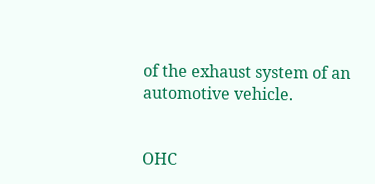of the exhaust system of an automotive vehicle.


OHC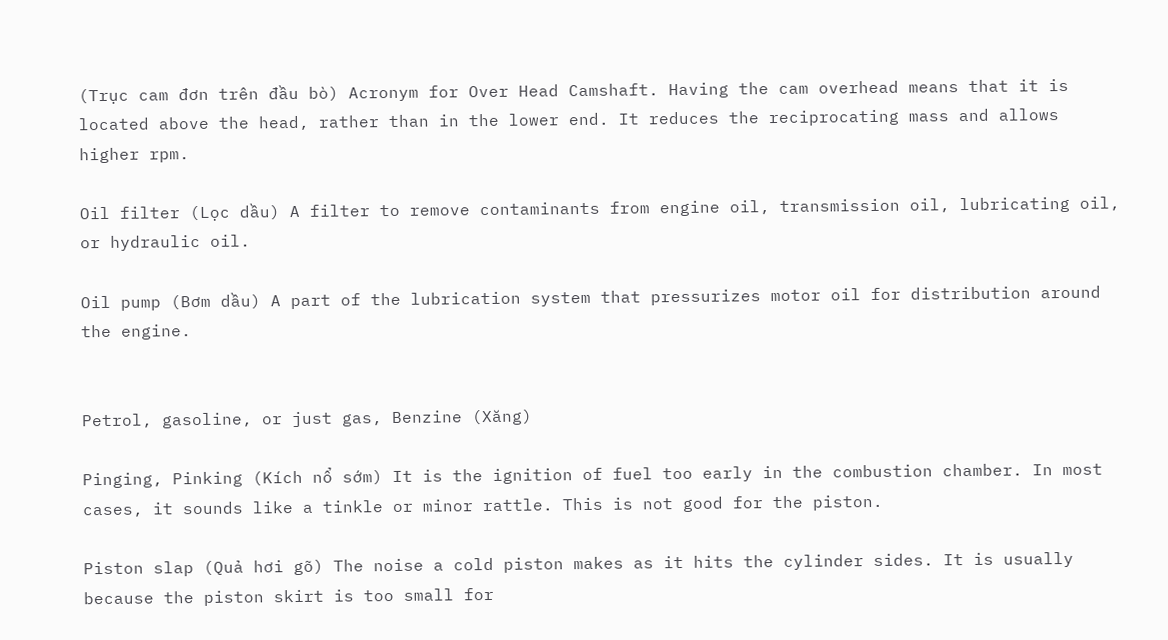(Trục cam đơn trên đầu bò) Acronym for Over Head Camshaft. Having the cam overhead means that it is located above the head, rather than in the lower end. It reduces the reciprocating mass and allows higher rpm.

Oil filter (Lọc dầu) A filter to remove contaminants from engine oil, transmission oil, lubricating oil, or hydraulic oil.

Oil pump (Bơm dầu) A part of the lubrication system that pressurizes motor oil for distribution around the engine.


Petrol, gasoline, or just gas, Benzine (Xăng)

Pinging, Pinking (Kích nổ sớm) It is the ignition of fuel too early in the combustion chamber. In most cases, it sounds like a tinkle or minor rattle. This is not good for the piston.

Piston slap (Quả hơi gõ) The noise a cold piston makes as it hits the cylinder sides. It is usually because the piston skirt is too small for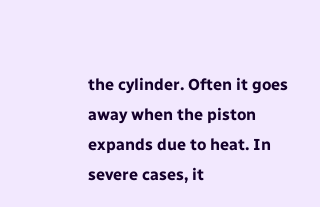the cylinder. Often it goes away when the piston expands due to heat. In severe cases, it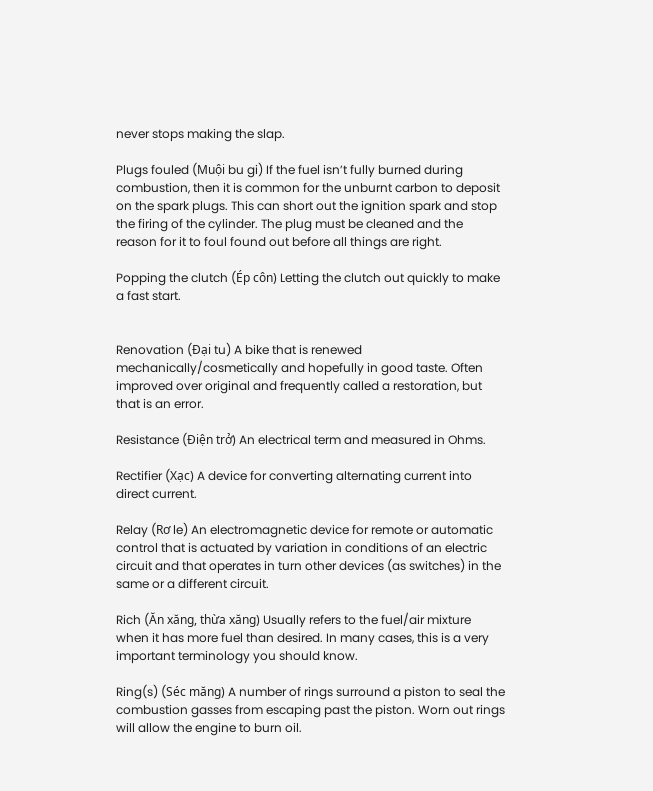never stops making the slap.

Plugs fouled (Muội bu gi) If the fuel isn’t fully burned during combustion, then it is common for the unburnt carbon to deposit on the spark plugs. This can short out the ignition spark and stop the firing of the cylinder. The plug must be cleaned and the reason for it to foul found out before all things are right.

Popping the clutch (Ép côn) Letting the clutch out quickly to make a fast start.


Renovation (Đại tu) A bike that is renewed mechanically/cosmetically and hopefully in good taste. Often improved over original and frequently called a restoration, but that is an error.

Resistance (Điện trở) An electrical term and measured in Ohms.

Rectifier (Xạc) A device for converting alternating current into direct current.

Relay (Rơ le) An electromagnetic device for remote or automatic control that is actuated by variation in conditions of an electric circuit and that operates in turn other devices (as switches) in the same or a different circuit.

Rich (Ăn xăng, thừa xăng) Usually refers to the fuel/air mixture when it has more fuel than desired. In many cases, this is a very important terminology you should know.

Ring(s) (Séc măng) A number of rings surround a piston to seal the combustion gasses from escaping past the piston. Worn out rings will allow the engine to burn oil.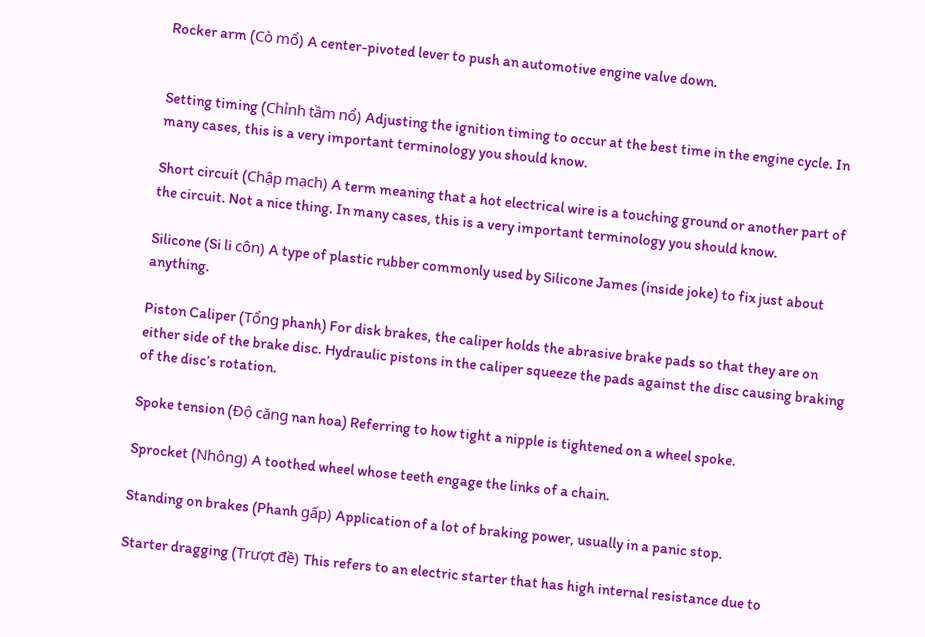Rocker arm (Cò mổ) A center-pivoted lever to push an automotive engine valve down.


Setting timing (Chỉnh tầm nổ) Adjusting the ignition timing to occur at the best time in the engine cycle. In many cases, this is a very important terminology you should know.

Short circuit (Chập mạch) A term meaning that a hot electrical wire is a touching ground or another part of the circuit. Not a nice thing. In many cases, this is a very important terminology you should know.

Silicone (Si li côn) A type of plastic rubber commonly used by Silicone James (inside joke) to fix just about anything.

Piston Caliper (Tổng phanh) For disk brakes, the caliper holds the abrasive brake pads so that they are on either side of the brake disc. Hydraulic pistons in the caliper squeeze the pads against the disc causing braking of the disc’s rotation.

Spoke tension (Độ căng nan hoa) Referring to how tight a nipple is tightened on a wheel spoke.

Sprocket (Nhông) A toothed wheel whose teeth engage the links of a chain.

Standing on brakes (Phanh gấp) Application of a lot of braking power, usually in a panic stop.

Starter dragging (Trượt đề) This refers to an electric starter that has high internal resistance due to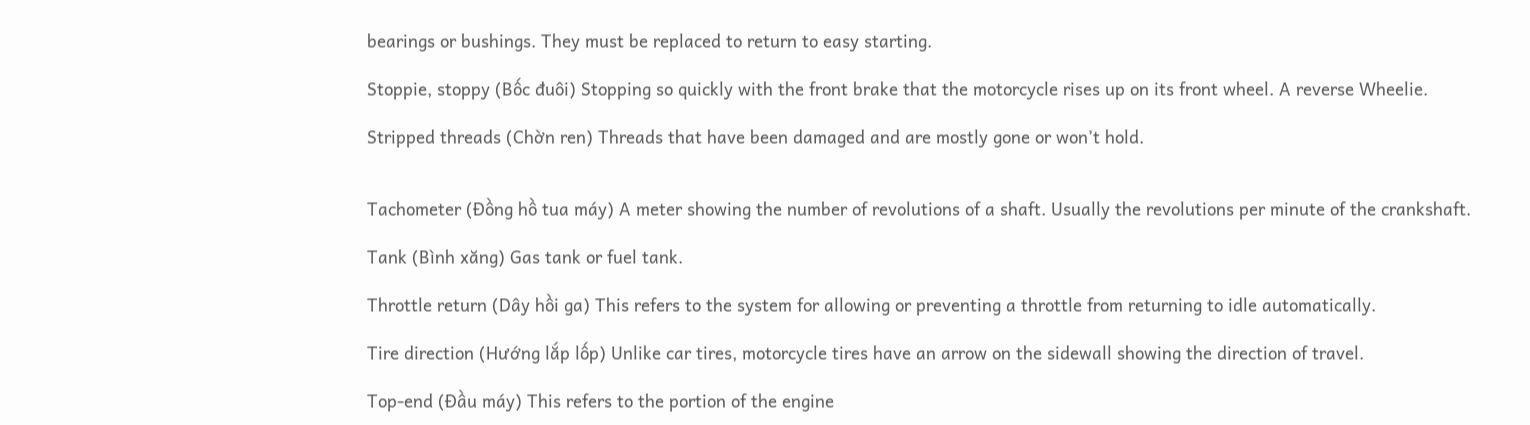bearings or bushings. They must be replaced to return to easy starting.

Stoppie, stoppy (Bốc đuôi) Stopping so quickly with the front brake that the motorcycle rises up on its front wheel. A reverse Wheelie.

Stripped threads (Chờn ren) Threads that have been damaged and are mostly gone or won’t hold.


Tachometer (Đồng hồ tua máy) A meter showing the number of revolutions of a shaft. Usually the revolutions per minute of the crankshaft.

Tank (Bình xăng) Gas tank or fuel tank.

Throttle return (Dây hồi ga) This refers to the system for allowing or preventing a throttle from returning to idle automatically.

Tire direction (Hướng lắp lốp) Unlike car tires, motorcycle tires have an arrow on the sidewall showing the direction of travel.

Top-end (Đầu máy) This refers to the portion of the engine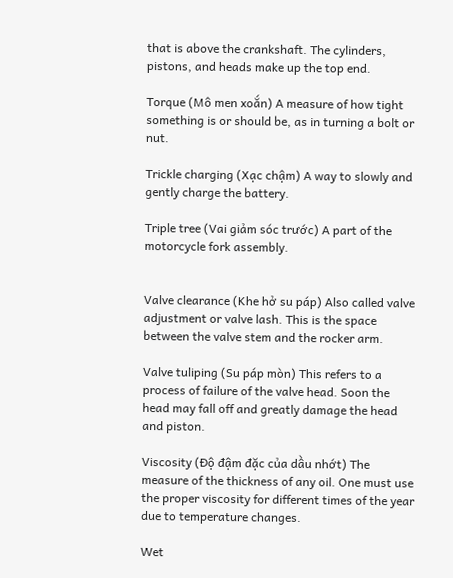that is above the crankshaft. The cylinders, pistons, and heads make up the top end.

Torque (Mô men xoắn) A measure of how tight something is or should be, as in turning a bolt or nut.

Trickle charging (Xạc chậm) A way to slowly and gently charge the battery.

Triple tree (Vai giảm sóc trước) A part of the motorcycle fork assembly.


Valve clearance (Khe hở su páp) Also called valve adjustment or valve lash. This is the space between the valve stem and the rocker arm.

Valve tuliping (Su páp mòn) This refers to a process of failure of the valve head. Soon the head may fall off and greatly damage the head and piston.

Viscosity (Độ đậm đặc của dầu nhớt) The measure of the thickness of any oil. One must use the proper viscosity for different times of the year due to temperature changes.

Wet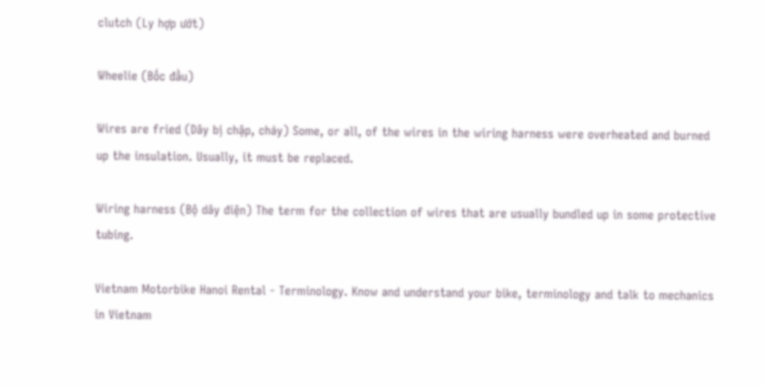clutch (Ly hợp ướt)

Wheelie (Bốc đầu)

Wires are fried (Dây bị chập, cháy) Some, or all, of the wires in the wiring harness were overheated and burned up the insulation. Usually, it must be replaced.

Wiring harness (Bộ dây điện) The term for the collection of wires that are usually bundled up in some protective tubing.

Vietnam Motorbike Hanoi Rental - Terminology. Know and understand your bike, terminology and talk to mechanics in Vietnam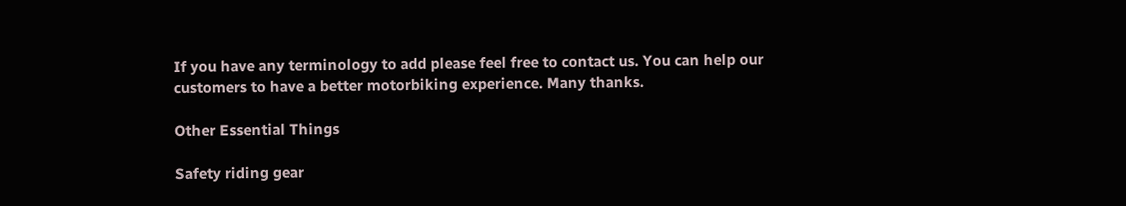If you have any terminology to add please feel free to contact us. You can help our customers to have a better motorbiking experience. Many thanks.

Other Essential Things

Safety riding gear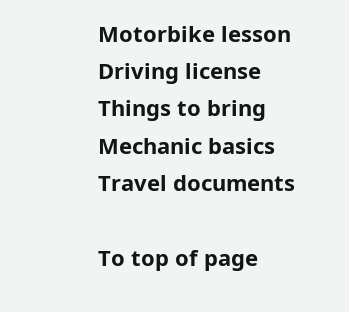Motorbike lesson
Driving license
Things to bring
Mechanic basics
Travel documents

To top of page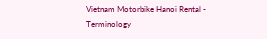Vietnam Motorbike Hanoi Rental - Terminology